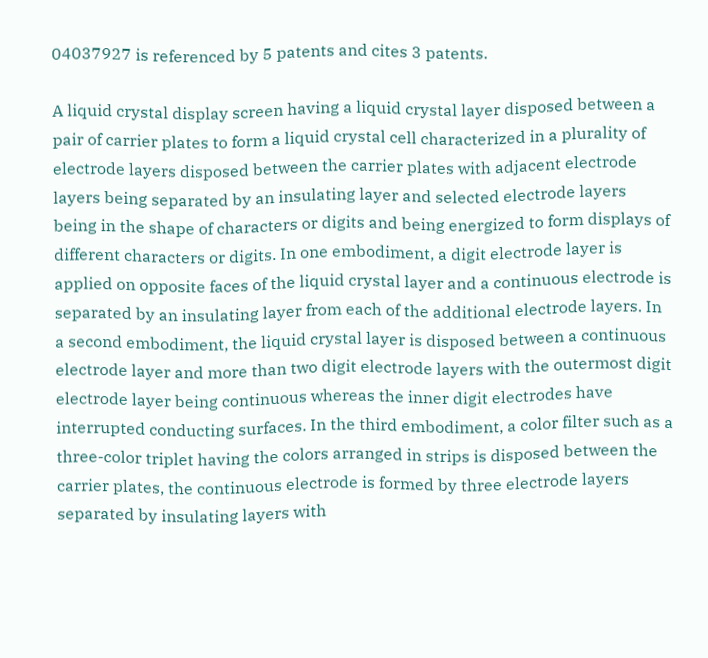04037927 is referenced by 5 patents and cites 3 patents.

A liquid crystal display screen having a liquid crystal layer disposed between a pair of carrier plates to form a liquid crystal cell characterized in a plurality of electrode layers disposed between the carrier plates with adjacent electrode layers being separated by an insulating layer and selected electrode layers being in the shape of characters or digits and being energized to form displays of different characters or digits. In one embodiment, a digit electrode layer is applied on opposite faces of the liquid crystal layer and a continuous electrode is separated by an insulating layer from each of the additional electrode layers. In a second embodiment, the liquid crystal layer is disposed between a continuous electrode layer and more than two digit electrode layers with the outermost digit electrode layer being continuous whereas the inner digit electrodes have interrupted conducting surfaces. In the third embodiment, a color filter such as a three-color triplet having the colors arranged in strips is disposed between the carrier plates, the continuous electrode is formed by three electrode layers separated by insulating layers with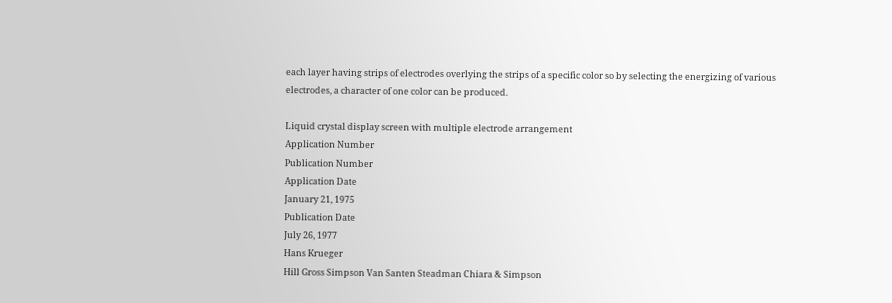each layer having strips of electrodes overlying the strips of a specific color so by selecting the energizing of various electrodes, a character of one color can be produced.

Liquid crystal display screen with multiple electrode arrangement
Application Number
Publication Number
Application Date
January 21, 1975
Publication Date
July 26, 1977
Hans Krueger
Hill Gross Simpson Van Santen Steadman Chiara & Simpson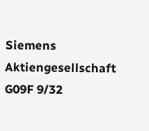Siemens Aktiengesellschaft
G09F 9/32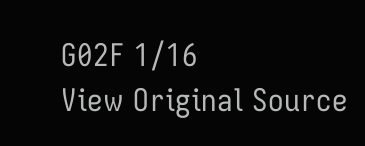G02F 1/16
View Original Source